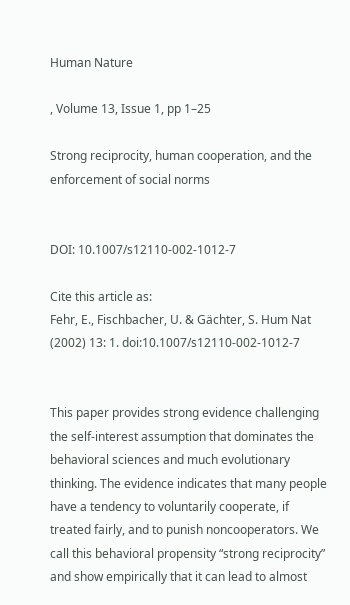Human Nature

, Volume 13, Issue 1, pp 1–25

Strong reciprocity, human cooperation, and the enforcement of social norms


DOI: 10.1007/s12110-002-1012-7

Cite this article as:
Fehr, E., Fischbacher, U. & Gächter, S. Hum Nat (2002) 13: 1. doi:10.1007/s12110-002-1012-7


This paper provides strong evidence challenging the self-interest assumption that dominates the behavioral sciences and much evolutionary thinking. The evidence indicates that many people have a tendency to voluntarily cooperate, if treated fairly, and to punish noncooperators. We call this behavioral propensity “strong reciprocity” and show empirically that it can lead to almost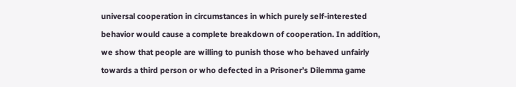universal cooperation in circumstances in which purely self-interested behavior would cause a complete breakdown of cooperation. In addition, we show that people are willing to punish those who behaved unfairly towards a third person or who defected in a Prisoner’s Dilemma game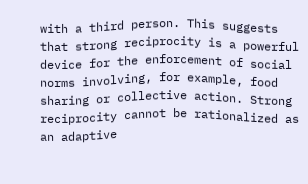with a third person. This suggests that strong reciprocity is a powerful device for the enforcement of social norms involving, for example, food sharing or collective action. Strong reciprocity cannot be rationalized as an adaptive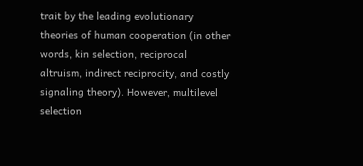trait by the leading evolutionary theories of human cooperation (in other words, kin selection, reciprocal altruism, indirect reciprocity, and costly signaling theory). However, multilevel selection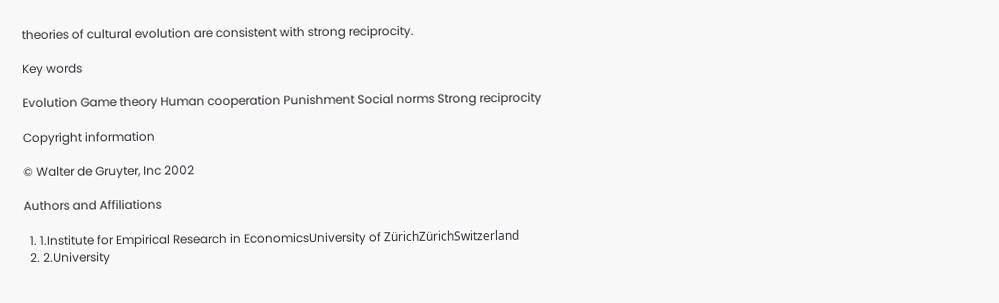theories of cultural evolution are consistent with strong reciprocity.

Key words

Evolution Game theory Human cooperation Punishment Social norms Strong reciprocity

Copyright information

© Walter de Gruyter, Inc 2002

Authors and Affiliations

  1. 1.Institute for Empirical Research in EconomicsUniversity of ZürichZürichSwitzerland
  2. 2.University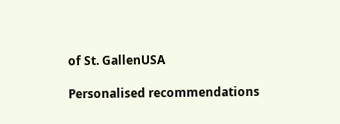of St. GallenUSA

Personalised recommendations